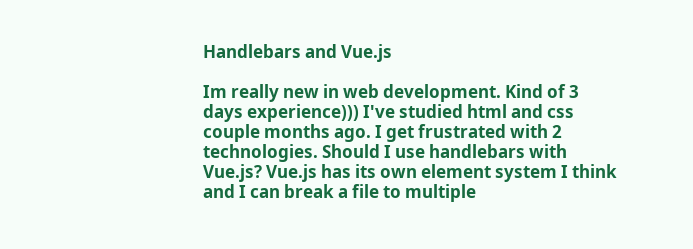Handlebars and Vue.js

Im really new in web development. Kind of 3 days experience))) I've studied html and css couple months ago. I get frustrated with 2 technologies. Should I use handlebars with Vue.js? Vue.js has its own element system I think and I can break a file to multiple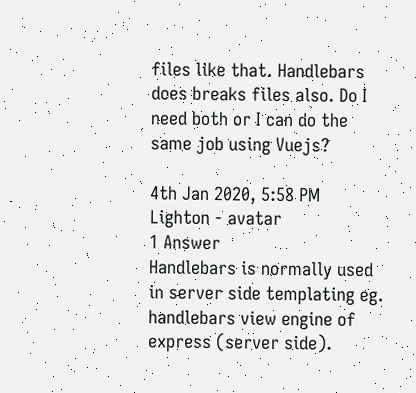files like that. Handlebars does breaks files also. Do I need both or I can do the same job using Vuejs?

4th Jan 2020, 5:58 PM
Lighton - avatar
1 Answer
Handlebars is normally used in server side templating eg. handlebars view engine of express (server side).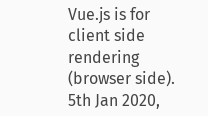Vue.js is for client side rendering (browser side).
5th Jan 2020,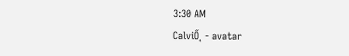3:30 AM
CalviŐ˛ - avatar